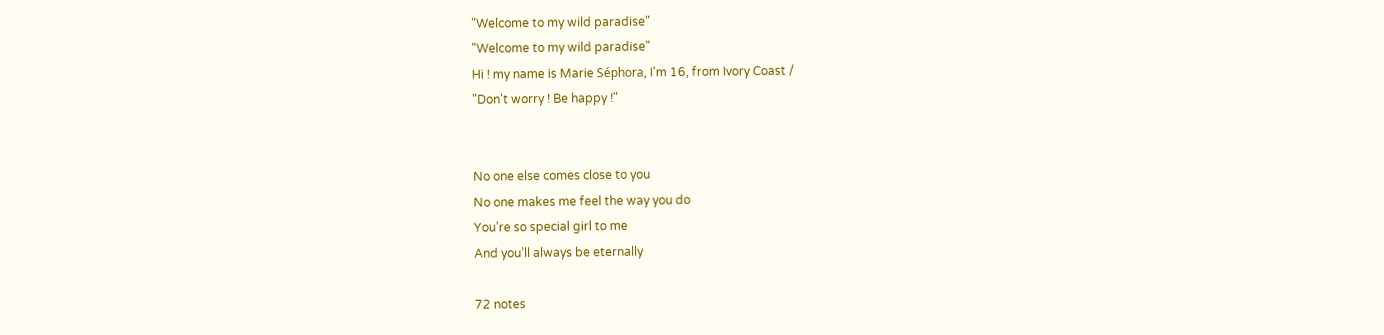"Welcome to my wild paradise"
"Welcome to my wild paradise"
Hi ! my name is Marie Séphora, I'm 16, from Ivory Coast /
"Don't worry ! Be happy !"


No one else comes close to you
No one makes me feel the way you do
You’re so special girl to me
And you’ll always be eternally

72 notes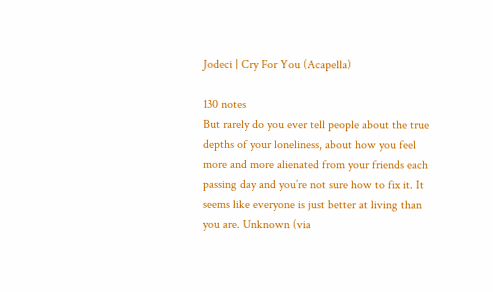Jodeci | Cry For You (Acapella)

130 notes
But rarely do you ever tell people about the true depths of your loneliness, about how you feel more and more alienated from your friends each passing day and you’re not sure how to fix it. It seems like everyone is just better at living than you are. Unknown (via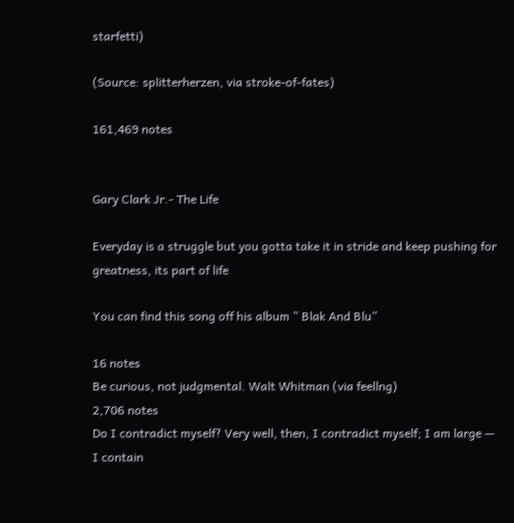starfetti)

(Source: splitterherzen, via stroke-of-fates)

161,469 notes


Gary Clark Jr.- The Life

Everyday is a struggle but you gotta take it in stride and keep pushing for greatness, its part of life

You can find this song off his album ” Blak And Blu”

16 notes
Be curious, not judgmental. Walt Whitman (via feellng)
2,706 notes
Do I contradict myself? Very well, then, I contradict myself; I am large — I contain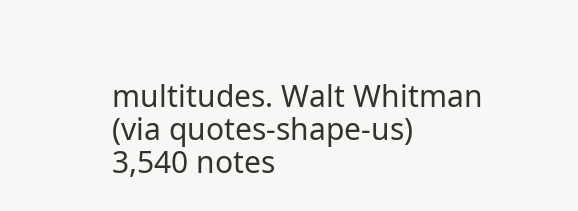multitudes. Walt Whitman (via quotes-shape-us)
3,540 notes